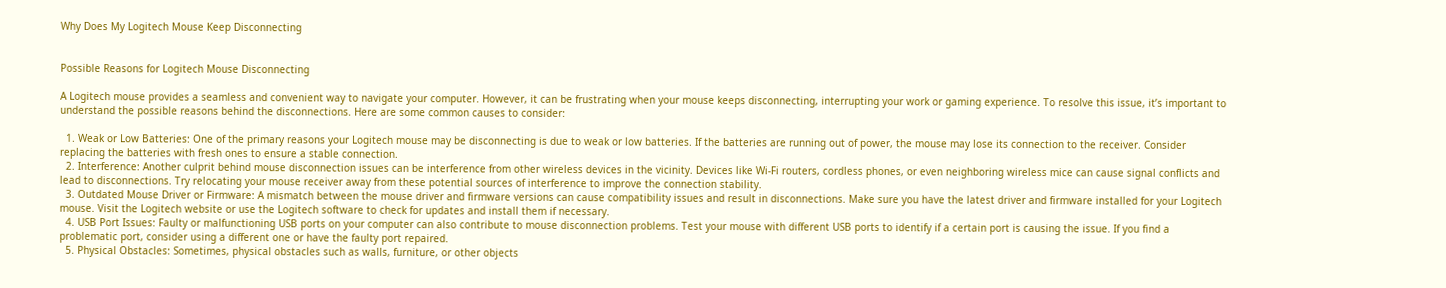Why Does My Logitech Mouse Keep Disconnecting


Possible Reasons for Logitech Mouse Disconnecting

A Logitech mouse provides a seamless and convenient way to navigate your computer. However, it can be frustrating when your mouse keeps disconnecting, interrupting your work or gaming experience. To resolve this issue, it’s important to understand the possible reasons behind the disconnections. Here are some common causes to consider:

  1. Weak or Low Batteries: One of the primary reasons your Logitech mouse may be disconnecting is due to weak or low batteries. If the batteries are running out of power, the mouse may lose its connection to the receiver. Consider replacing the batteries with fresh ones to ensure a stable connection.
  2. Interference: Another culprit behind mouse disconnection issues can be interference from other wireless devices in the vicinity. Devices like Wi-Fi routers, cordless phones, or even neighboring wireless mice can cause signal conflicts and lead to disconnections. Try relocating your mouse receiver away from these potential sources of interference to improve the connection stability.
  3. Outdated Mouse Driver or Firmware: A mismatch between the mouse driver and firmware versions can cause compatibility issues and result in disconnections. Make sure you have the latest driver and firmware installed for your Logitech mouse. Visit the Logitech website or use the Logitech software to check for updates and install them if necessary.
  4. USB Port Issues: Faulty or malfunctioning USB ports on your computer can also contribute to mouse disconnection problems. Test your mouse with different USB ports to identify if a certain port is causing the issue. If you find a problematic port, consider using a different one or have the faulty port repaired.
  5. Physical Obstacles: Sometimes, physical obstacles such as walls, furniture, or other objects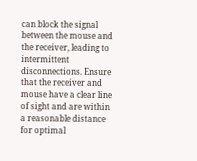can block the signal between the mouse and the receiver, leading to intermittent disconnections. Ensure that the receiver and mouse have a clear line of sight and are within a reasonable distance for optimal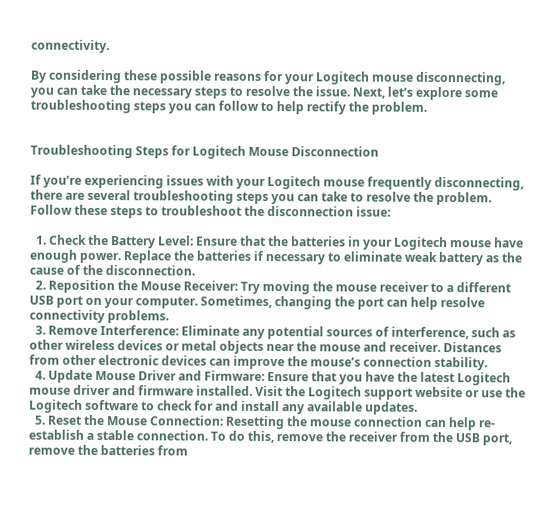connectivity.

By considering these possible reasons for your Logitech mouse disconnecting, you can take the necessary steps to resolve the issue. Next, let’s explore some troubleshooting steps you can follow to help rectify the problem.


Troubleshooting Steps for Logitech Mouse Disconnection

If you’re experiencing issues with your Logitech mouse frequently disconnecting, there are several troubleshooting steps you can take to resolve the problem. Follow these steps to troubleshoot the disconnection issue:

  1. Check the Battery Level: Ensure that the batteries in your Logitech mouse have enough power. Replace the batteries if necessary to eliminate weak battery as the cause of the disconnection.
  2. Reposition the Mouse Receiver: Try moving the mouse receiver to a different USB port on your computer. Sometimes, changing the port can help resolve connectivity problems.
  3. Remove Interference: Eliminate any potential sources of interference, such as other wireless devices or metal objects near the mouse and receiver. Distances from other electronic devices can improve the mouse’s connection stability.
  4. Update Mouse Driver and Firmware: Ensure that you have the latest Logitech mouse driver and firmware installed. Visit the Logitech support website or use the Logitech software to check for and install any available updates.
  5. Reset the Mouse Connection: Resetting the mouse connection can help re-establish a stable connection. To do this, remove the receiver from the USB port, remove the batteries from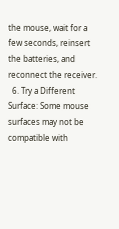the mouse, wait for a few seconds, reinsert the batteries, and reconnect the receiver.
  6. Try a Different Surface: Some mouse surfaces may not be compatible with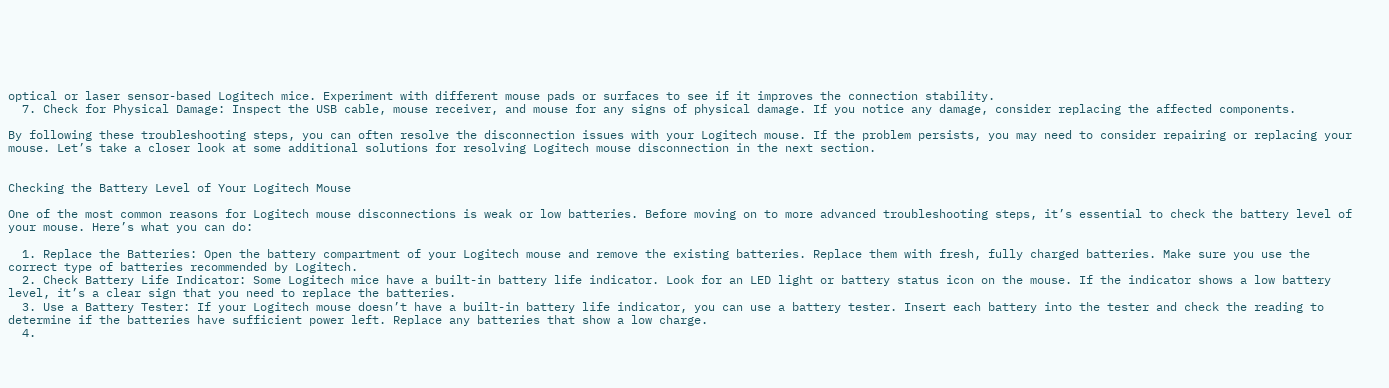optical or laser sensor-based Logitech mice. Experiment with different mouse pads or surfaces to see if it improves the connection stability.
  7. Check for Physical Damage: Inspect the USB cable, mouse receiver, and mouse for any signs of physical damage. If you notice any damage, consider replacing the affected components.

By following these troubleshooting steps, you can often resolve the disconnection issues with your Logitech mouse. If the problem persists, you may need to consider repairing or replacing your mouse. Let’s take a closer look at some additional solutions for resolving Logitech mouse disconnection in the next section.


Checking the Battery Level of Your Logitech Mouse

One of the most common reasons for Logitech mouse disconnections is weak or low batteries. Before moving on to more advanced troubleshooting steps, it’s essential to check the battery level of your mouse. Here’s what you can do:

  1. Replace the Batteries: Open the battery compartment of your Logitech mouse and remove the existing batteries. Replace them with fresh, fully charged batteries. Make sure you use the correct type of batteries recommended by Logitech.
  2. Check Battery Life Indicator: Some Logitech mice have a built-in battery life indicator. Look for an LED light or battery status icon on the mouse. If the indicator shows a low battery level, it’s a clear sign that you need to replace the batteries.
  3. Use a Battery Tester: If your Logitech mouse doesn’t have a built-in battery life indicator, you can use a battery tester. Insert each battery into the tester and check the reading to determine if the batteries have sufficient power left. Replace any batteries that show a low charge.
  4.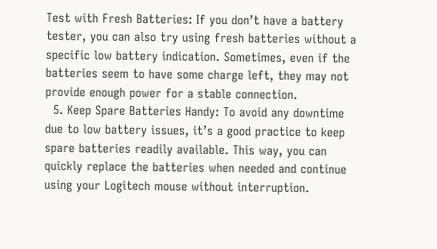Test with Fresh Batteries: If you don’t have a battery tester, you can also try using fresh batteries without a specific low battery indication. Sometimes, even if the batteries seem to have some charge left, they may not provide enough power for a stable connection.
  5. Keep Spare Batteries Handy: To avoid any downtime due to low battery issues, it’s a good practice to keep spare batteries readily available. This way, you can quickly replace the batteries when needed and continue using your Logitech mouse without interruption.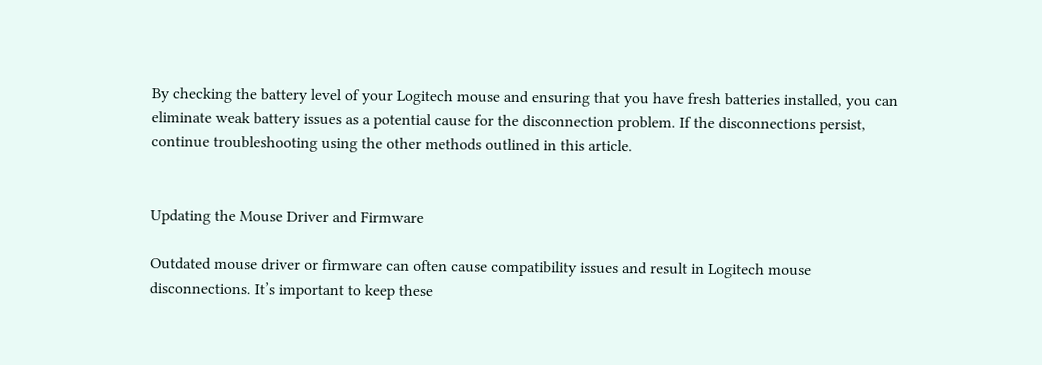By checking the battery level of your Logitech mouse and ensuring that you have fresh batteries installed, you can eliminate weak battery issues as a potential cause for the disconnection problem. If the disconnections persist, continue troubleshooting using the other methods outlined in this article.


Updating the Mouse Driver and Firmware

Outdated mouse driver or firmware can often cause compatibility issues and result in Logitech mouse disconnections. It’s important to keep these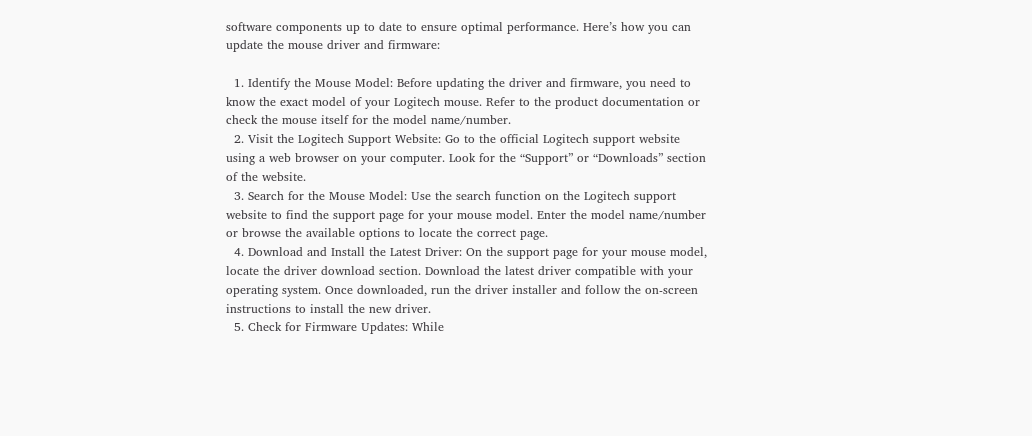software components up to date to ensure optimal performance. Here’s how you can update the mouse driver and firmware:

  1. Identify the Mouse Model: Before updating the driver and firmware, you need to know the exact model of your Logitech mouse. Refer to the product documentation or check the mouse itself for the model name/number.
  2. Visit the Logitech Support Website: Go to the official Logitech support website using a web browser on your computer. Look for the “Support” or “Downloads” section of the website.
  3. Search for the Mouse Model: Use the search function on the Logitech support website to find the support page for your mouse model. Enter the model name/number or browse the available options to locate the correct page.
  4. Download and Install the Latest Driver: On the support page for your mouse model, locate the driver download section. Download the latest driver compatible with your operating system. Once downloaded, run the driver installer and follow the on-screen instructions to install the new driver.
  5. Check for Firmware Updates: While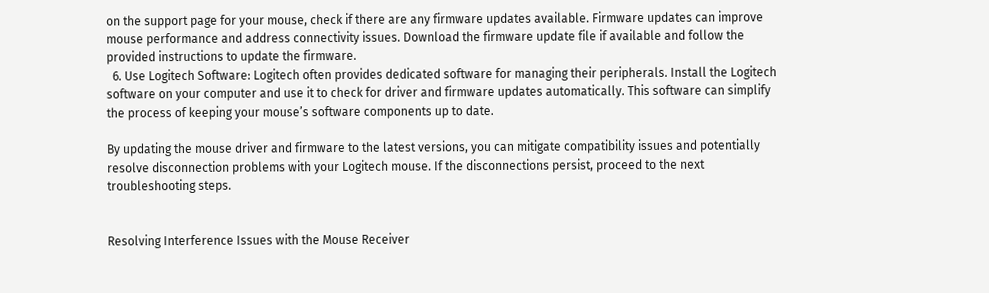on the support page for your mouse, check if there are any firmware updates available. Firmware updates can improve mouse performance and address connectivity issues. Download the firmware update file if available and follow the provided instructions to update the firmware.
  6. Use Logitech Software: Logitech often provides dedicated software for managing their peripherals. Install the Logitech software on your computer and use it to check for driver and firmware updates automatically. This software can simplify the process of keeping your mouse’s software components up to date.

By updating the mouse driver and firmware to the latest versions, you can mitigate compatibility issues and potentially resolve disconnection problems with your Logitech mouse. If the disconnections persist, proceed to the next troubleshooting steps.


Resolving Interference Issues with the Mouse Receiver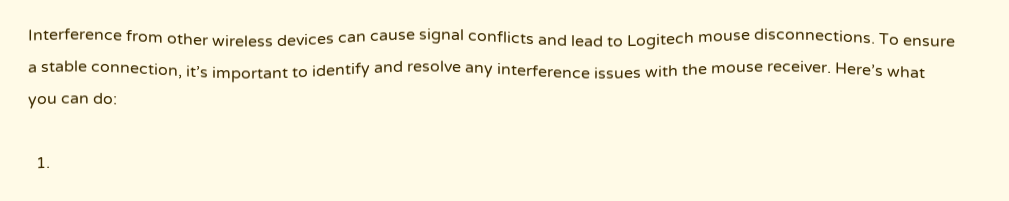Interference from other wireless devices can cause signal conflicts and lead to Logitech mouse disconnections. To ensure a stable connection, it’s important to identify and resolve any interference issues with the mouse receiver. Here’s what you can do:

  1.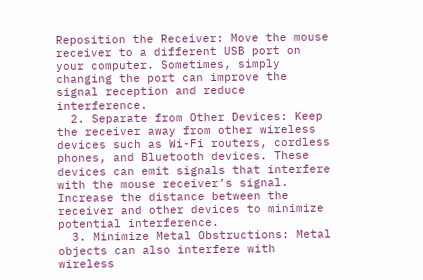Reposition the Receiver: Move the mouse receiver to a different USB port on your computer. Sometimes, simply changing the port can improve the signal reception and reduce interference.
  2. Separate from Other Devices: Keep the receiver away from other wireless devices such as Wi-Fi routers, cordless phones, and Bluetooth devices. These devices can emit signals that interfere with the mouse receiver’s signal. Increase the distance between the receiver and other devices to minimize potential interference.
  3. Minimize Metal Obstructions: Metal objects can also interfere with wireless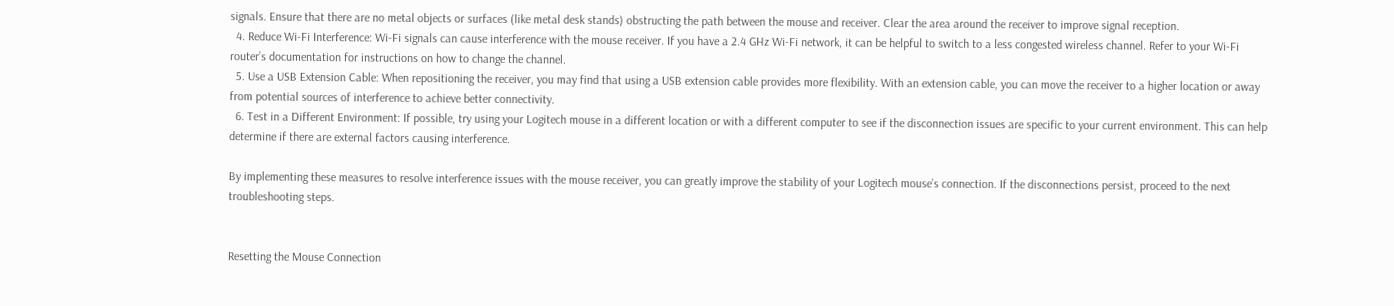signals. Ensure that there are no metal objects or surfaces (like metal desk stands) obstructing the path between the mouse and receiver. Clear the area around the receiver to improve signal reception.
  4. Reduce Wi-Fi Interference: Wi-Fi signals can cause interference with the mouse receiver. If you have a 2.4 GHz Wi-Fi network, it can be helpful to switch to a less congested wireless channel. Refer to your Wi-Fi router’s documentation for instructions on how to change the channel.
  5. Use a USB Extension Cable: When repositioning the receiver, you may find that using a USB extension cable provides more flexibility. With an extension cable, you can move the receiver to a higher location or away from potential sources of interference to achieve better connectivity.
  6. Test in a Different Environment: If possible, try using your Logitech mouse in a different location or with a different computer to see if the disconnection issues are specific to your current environment. This can help determine if there are external factors causing interference.

By implementing these measures to resolve interference issues with the mouse receiver, you can greatly improve the stability of your Logitech mouse’s connection. If the disconnections persist, proceed to the next troubleshooting steps.


Resetting the Mouse Connection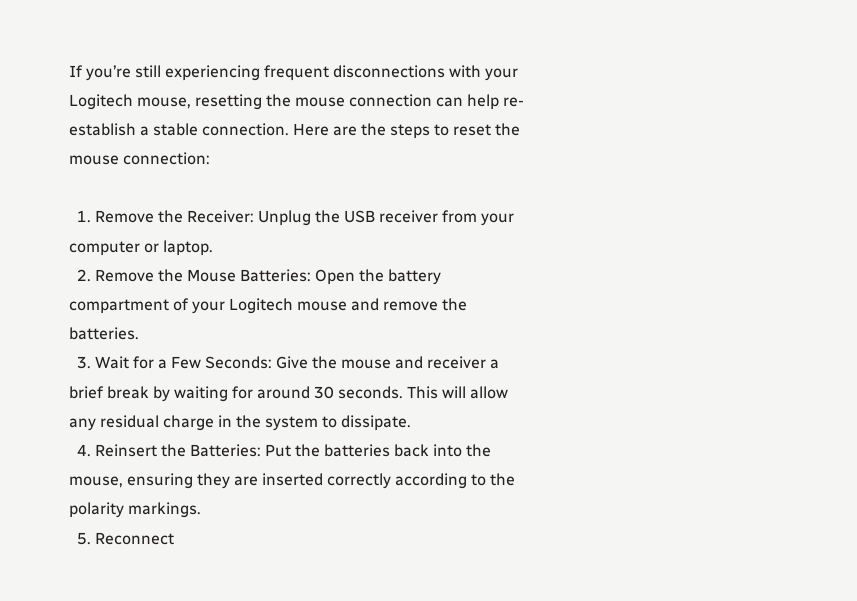If you’re still experiencing frequent disconnections with your Logitech mouse, resetting the mouse connection can help re-establish a stable connection. Here are the steps to reset the mouse connection:

  1. Remove the Receiver: Unplug the USB receiver from your computer or laptop.
  2. Remove the Mouse Batteries: Open the battery compartment of your Logitech mouse and remove the batteries.
  3. Wait for a Few Seconds: Give the mouse and receiver a brief break by waiting for around 30 seconds. This will allow any residual charge in the system to dissipate.
  4. Reinsert the Batteries: Put the batteries back into the mouse, ensuring they are inserted correctly according to the polarity markings.
  5. Reconnect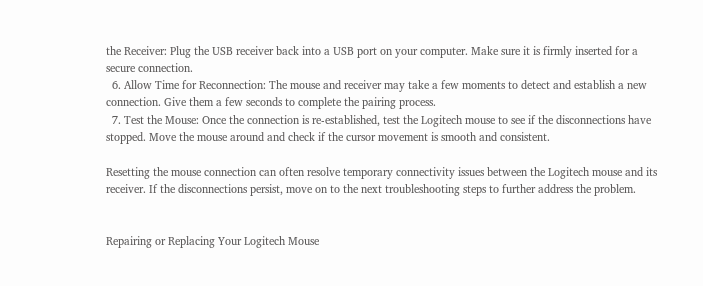the Receiver: Plug the USB receiver back into a USB port on your computer. Make sure it is firmly inserted for a secure connection.
  6. Allow Time for Reconnection: The mouse and receiver may take a few moments to detect and establish a new connection. Give them a few seconds to complete the pairing process.
  7. Test the Mouse: Once the connection is re-established, test the Logitech mouse to see if the disconnections have stopped. Move the mouse around and check if the cursor movement is smooth and consistent.

Resetting the mouse connection can often resolve temporary connectivity issues between the Logitech mouse and its receiver. If the disconnections persist, move on to the next troubleshooting steps to further address the problem.


Repairing or Replacing Your Logitech Mouse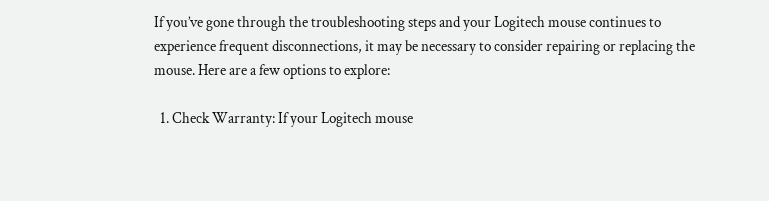If you’ve gone through the troubleshooting steps and your Logitech mouse continues to experience frequent disconnections, it may be necessary to consider repairing or replacing the mouse. Here are a few options to explore:

  1. Check Warranty: If your Logitech mouse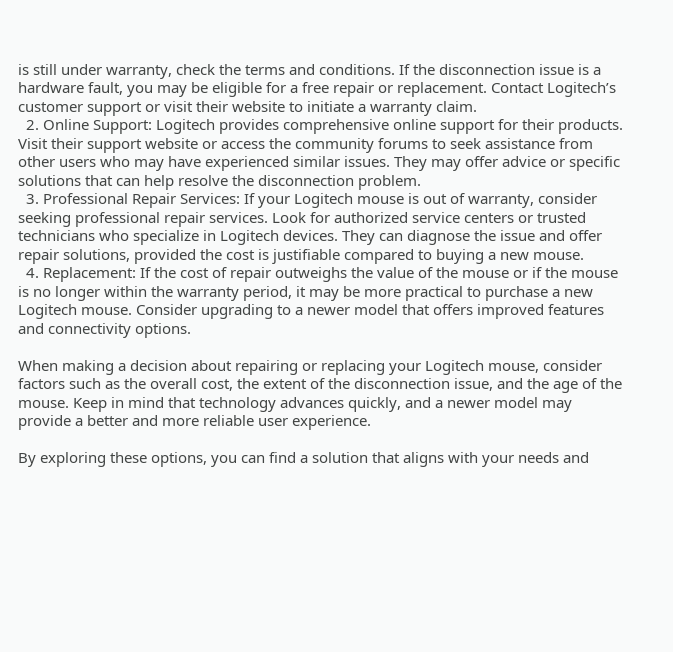is still under warranty, check the terms and conditions. If the disconnection issue is a hardware fault, you may be eligible for a free repair or replacement. Contact Logitech’s customer support or visit their website to initiate a warranty claim.
  2. Online Support: Logitech provides comprehensive online support for their products. Visit their support website or access the community forums to seek assistance from other users who may have experienced similar issues. They may offer advice or specific solutions that can help resolve the disconnection problem.
  3. Professional Repair Services: If your Logitech mouse is out of warranty, consider seeking professional repair services. Look for authorized service centers or trusted technicians who specialize in Logitech devices. They can diagnose the issue and offer repair solutions, provided the cost is justifiable compared to buying a new mouse.
  4. Replacement: If the cost of repair outweighs the value of the mouse or if the mouse is no longer within the warranty period, it may be more practical to purchase a new Logitech mouse. Consider upgrading to a newer model that offers improved features and connectivity options.

When making a decision about repairing or replacing your Logitech mouse, consider factors such as the overall cost, the extent of the disconnection issue, and the age of the mouse. Keep in mind that technology advances quickly, and a newer model may provide a better and more reliable user experience.

By exploring these options, you can find a solution that aligns with your needs and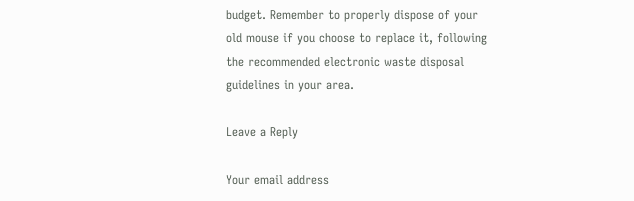budget. Remember to properly dispose of your old mouse if you choose to replace it, following the recommended electronic waste disposal guidelines in your area.

Leave a Reply

Your email address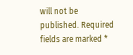will not be published. Required fields are marked *